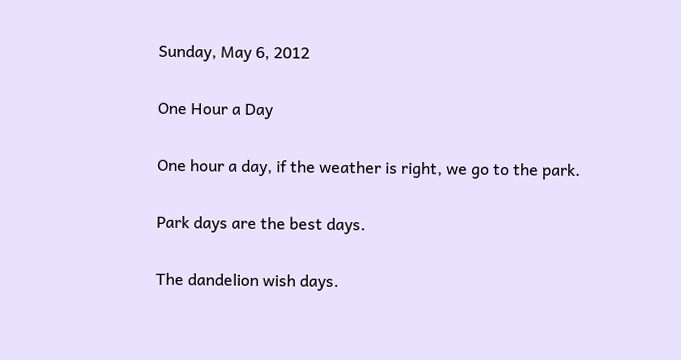Sunday, May 6, 2012

One Hour a Day

One hour a day, if the weather is right, we go to the park.

Park days are the best days.

The dandelion wish days.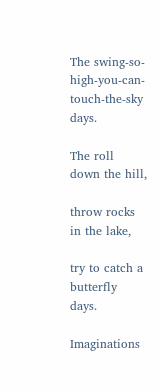The swing-so-high-you-can-touch-the-sky days.

The roll down the hill,

throw rocks in the lake,

try to catch a butterfly days.

Imaginations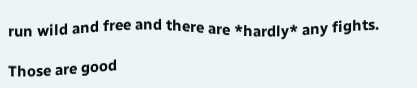run wild and free and there are *hardly* any fights.

Those are good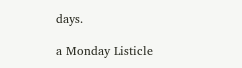days.

a Monday Listicle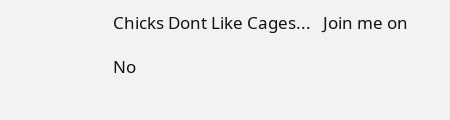Chicks Dont Like Cages...   Join me on

No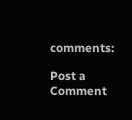comments:

Post a Comment